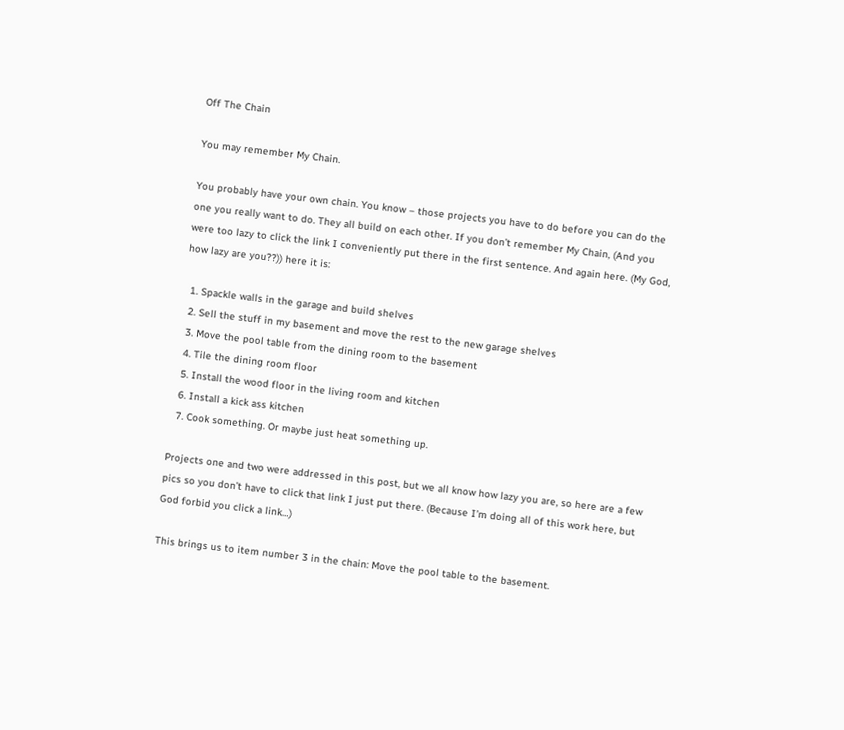Off The Chain

You may remember My Chain.

You probably have your own chain. You know – those projects you have to do before you can do the one you really want to do. They all build on each other. If you don’t remember My Chain, (And you were too lazy to click the link I conveniently put there in the first sentence. And again here. (My God, how lazy are you??)) here it is:

  1. Spackle walls in the garage and build shelves
  2. Sell the stuff in my basement and move the rest to the new garage shelves
  3. Move the pool table from the dining room to the basement
  4. Tile the dining room floor
  5. Install the wood floor in the living room and kitchen
  6. Install a kick ass kitchen
  7. Cook something. Or maybe just heat something up.

Projects one and two were addressed in this post, but we all know how lazy you are, so here are a few pics so you don’t have to click that link I just put there. (Because I’m doing all of this work here, but God forbid you click a link…)

This brings us to item number 3 in the chain: Move the pool table to the basement.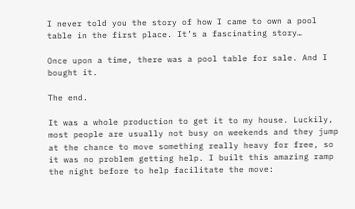I never told you the story of how I came to own a pool table in the first place. It’s a fascinating story…

Once upon a time, there was a pool table for sale. And I bought it.

The end.

It was a whole production to get it to my house. Luckily, most people are usually not busy on weekends and they jump at the chance to move something really heavy for free, so it was no problem getting help. I built this amazing ramp the night before to help facilitate the move: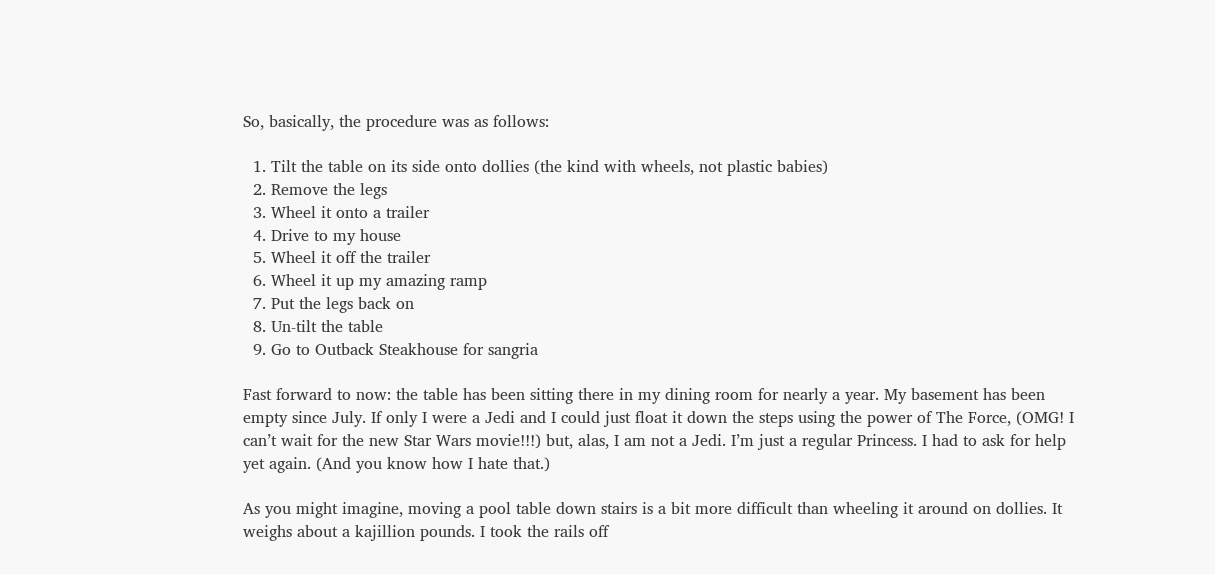So, basically, the procedure was as follows:

  1. Tilt the table on its side onto dollies (the kind with wheels, not plastic babies)
  2. Remove the legs
  3. Wheel it onto a trailer
  4. Drive to my house
  5. Wheel it off the trailer
  6. Wheel it up my amazing ramp
  7. Put the legs back on
  8. Un-tilt the table
  9. Go to Outback Steakhouse for sangria

Fast forward to now: the table has been sitting there in my dining room for nearly a year. My basement has been empty since July. If only I were a Jedi and I could just float it down the steps using the power of The Force, (OMG! I can’t wait for the new Star Wars movie!!!) but, alas, I am not a Jedi. I’m just a regular Princess. I had to ask for help yet again. (And you know how I hate that.)

As you might imagine, moving a pool table down stairs is a bit more difficult than wheeling it around on dollies. It weighs about a kajillion pounds. I took the rails off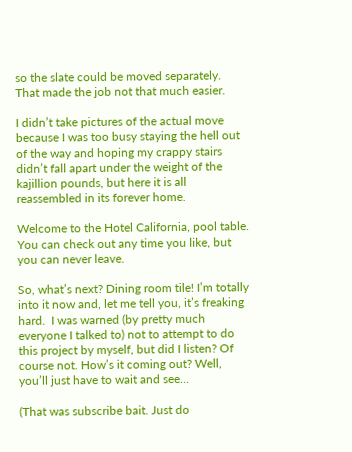so the slate could be moved separately. That made the job not that much easier.

I didn’t take pictures of the actual move because I was too busy staying the hell out of the way and hoping my crappy stairs didn’t fall apart under the weight of the kajillion pounds, but here it is all reassembled in its forever home.

Welcome to the Hotel California, pool table. You can check out any time you like, but you can never leave.

So, what’s next? Dining room tile! I’m totally into it now and, let me tell you, it’s freaking hard.  I was warned (by pretty much everyone I talked to) not to attempt to do this project by myself, but did I listen? Of course not. How’s it coming out? Well, you’ll just have to wait and see…

(That was subscribe bait. Just do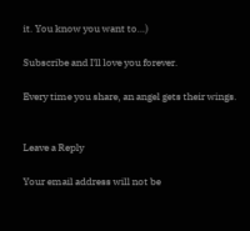it. You know you want to…)

Subscribe and I'll love you forever.

Every time you share, an angel gets their wings.


Leave a Reply

Your email address will not be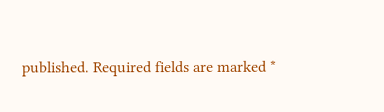published. Required fields are marked *